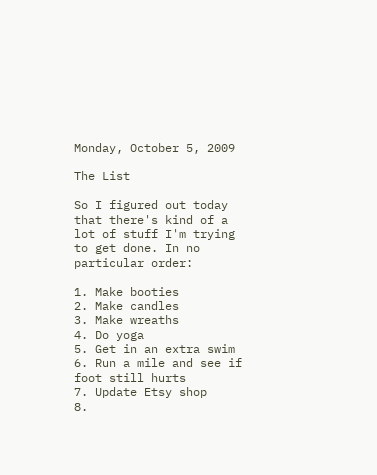Monday, October 5, 2009

The List

So I figured out today that there's kind of a lot of stuff I'm trying to get done. In no particular order:

1. Make booties
2. Make candles
3. Make wreaths
4. Do yoga
5. Get in an extra swim
6. Run a mile and see if foot still hurts
7. Update Etsy shop
8.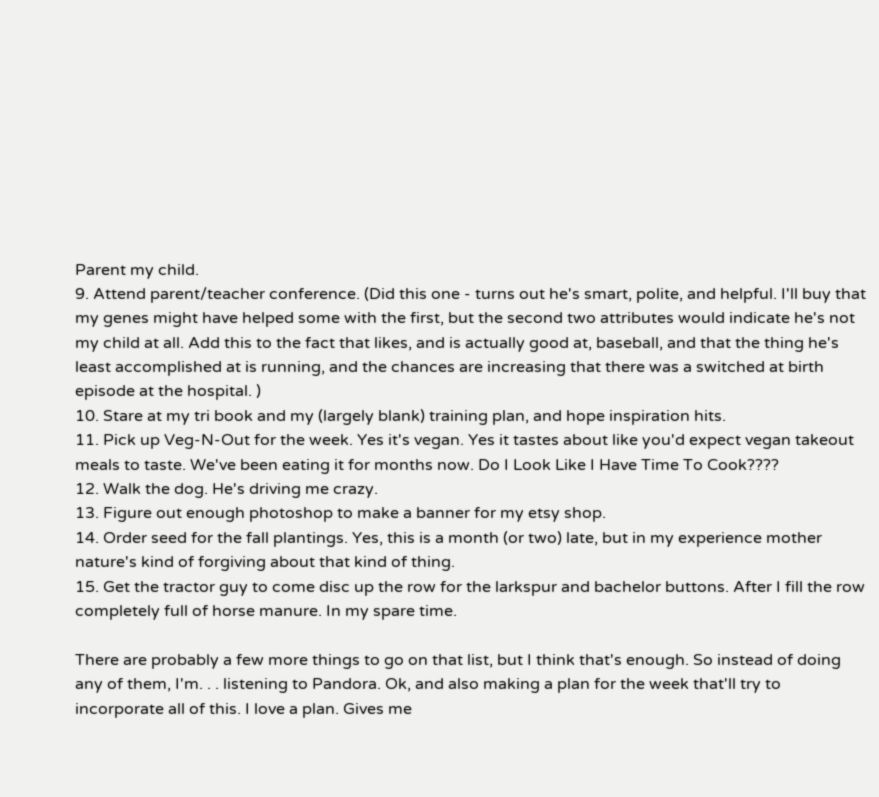Parent my child.
9. Attend parent/teacher conference. (Did this one - turns out he's smart, polite, and helpful. I'll buy that my genes might have helped some with the first, but the second two attributes would indicate he's not my child at all. Add this to the fact that likes, and is actually good at, baseball, and that the thing he's least accomplished at is running, and the chances are increasing that there was a switched at birth episode at the hospital. )
10. Stare at my tri book and my (largely blank) training plan, and hope inspiration hits.
11. Pick up Veg-N-Out for the week. Yes it's vegan. Yes it tastes about like you'd expect vegan takeout meals to taste. We've been eating it for months now. Do I Look Like I Have Time To Cook????
12. Walk the dog. He's driving me crazy.
13. Figure out enough photoshop to make a banner for my etsy shop.
14. Order seed for the fall plantings. Yes, this is a month (or two) late, but in my experience mother nature's kind of forgiving about that kind of thing.
15. Get the tractor guy to come disc up the row for the larkspur and bachelor buttons. After I fill the row completely full of horse manure. In my spare time.

There are probably a few more things to go on that list, but I think that's enough. So instead of doing any of them, I'm. . . listening to Pandora. Ok, and also making a plan for the week that'll try to incorporate all of this. I love a plan. Gives me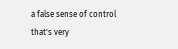a false sense of control that's very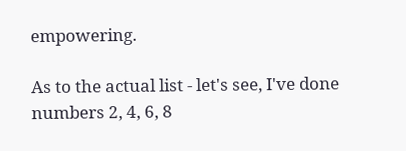empowering.

As to the actual list - let's see, I've done numbers 2, 4, 6, 8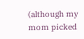(although my mom picked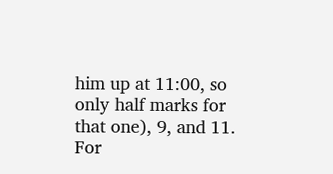him up at 11:00, so only half marks for that one), 9, and 11. For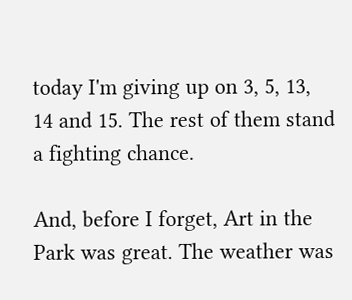today I'm giving up on 3, 5, 13, 14 and 15. The rest of them stand a fighting chance.

And, before I forget, Art in the Park was great. The weather was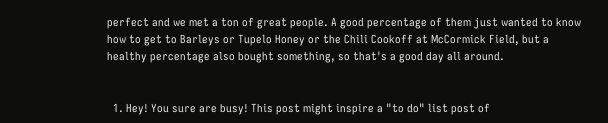perfect and we met a ton of great people. A good percentage of them just wanted to know how to get to Barleys or Tupelo Honey or the Chili Cookoff at McCormick Field, but a healthy percentage also bought something, so that's a good day all around.


  1. Hey! You sure are busy! This post might inspire a "to do" list post of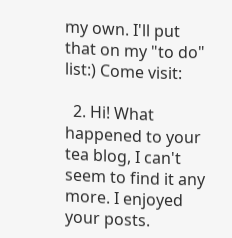my own. I'll put that on my "to do" list:) Come visit:

  2. Hi! What happened to your tea blog, I can't seem to find it any more. I enjoyed your posts.